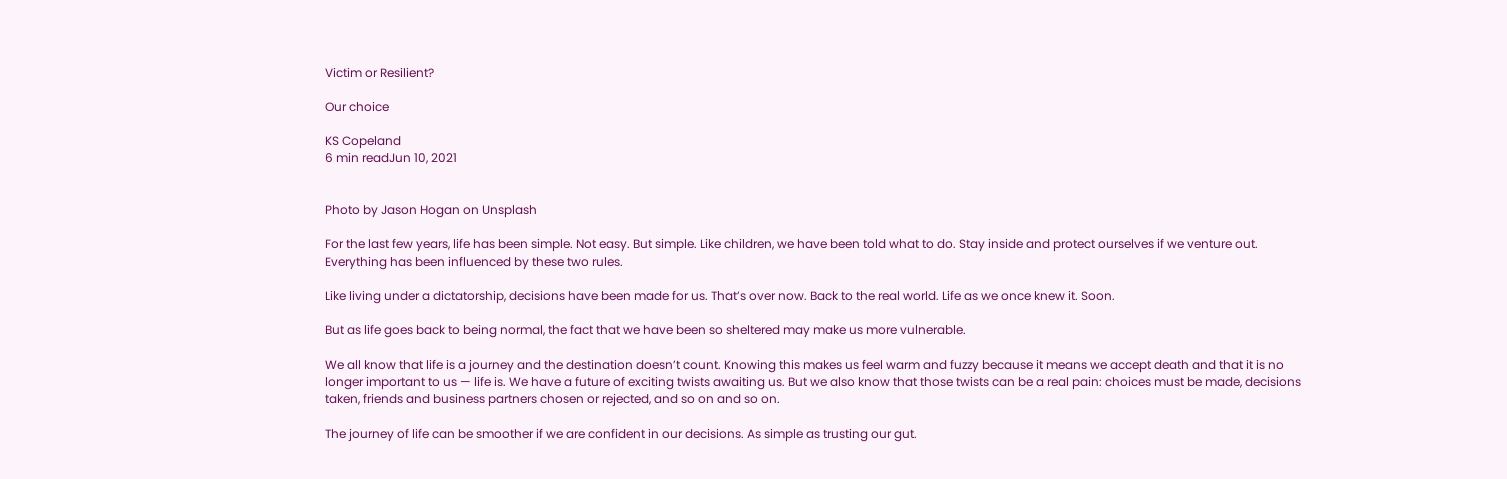Victim or Resilient?

Our choice

KS Copeland
6 min readJun 10, 2021


Photo by Jason Hogan on Unsplash

For the last few years, life has been simple. Not easy. But simple. Like children, we have been told what to do. Stay inside and protect ourselves if we venture out. Everything has been influenced by these two rules.

Like living under a dictatorship, decisions have been made for us. That’s over now. Back to the real world. Life as we once knew it. Soon.

But as life goes back to being normal, the fact that we have been so sheltered may make us more vulnerable.

We all know that life is a journey and the destination doesn’t count. Knowing this makes us feel warm and fuzzy because it means we accept death and that it is no longer important to us — life is. We have a future of exciting twists awaiting us. But we also know that those twists can be a real pain: choices must be made, decisions taken, friends and business partners chosen or rejected, and so on and so on.

The journey of life can be smoother if we are confident in our decisions. As simple as trusting our gut.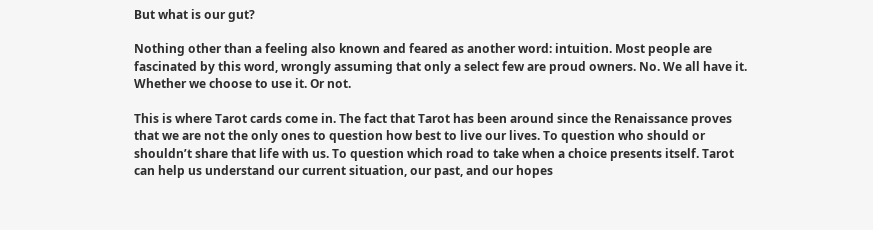But what is our gut?

Nothing other than a feeling also known and feared as another word: intuition. Most people are fascinated by this word, wrongly assuming that only a select few are proud owners. No. We all have it. Whether we choose to use it. Or not.

This is where Tarot cards come in. The fact that Tarot has been around since the Renaissance proves that we are not the only ones to question how best to live our lives. To question who should or shouldn’t share that life with us. To question which road to take when a choice presents itself. Tarot can help us understand our current situation, our past, and our hopes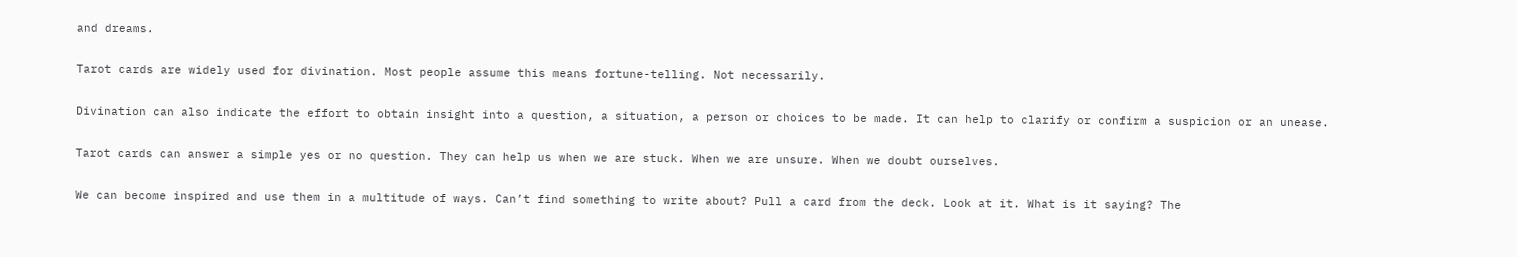and dreams.

Tarot cards are widely used for divination. Most people assume this means fortune-telling. Not necessarily.

Divination can also indicate the effort to obtain insight into a question, a situation, a person or choices to be made. It can help to clarify or confirm a suspicion or an unease.

Tarot cards can answer a simple yes or no question. They can help us when we are stuck. When we are unsure. When we doubt ourselves.

We can become inspired and use them in a multitude of ways. Can’t find something to write about? Pull a card from the deck. Look at it. What is it saying? The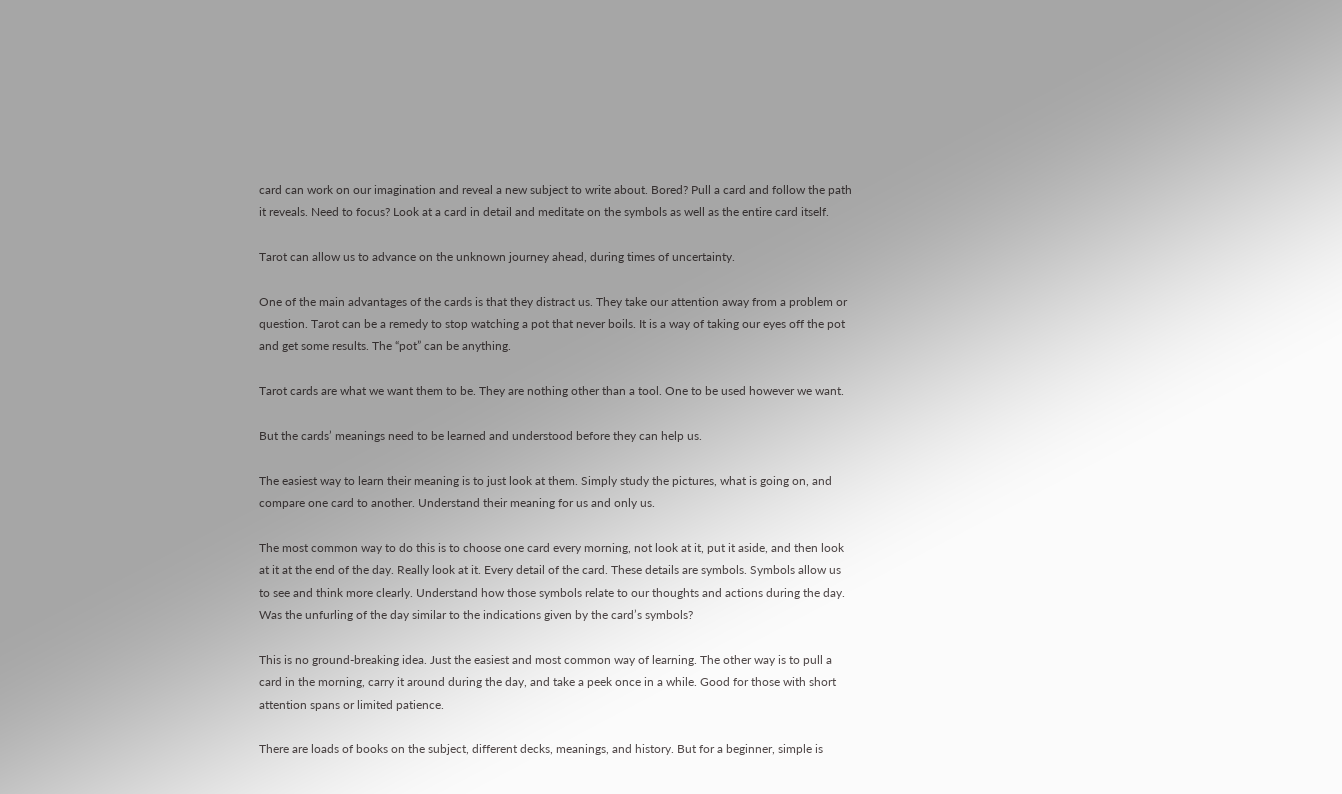card can work on our imagination and reveal a new subject to write about. Bored? Pull a card and follow the path it reveals. Need to focus? Look at a card in detail and meditate on the symbols as well as the entire card itself.

Tarot can allow us to advance on the unknown journey ahead, during times of uncertainty.

One of the main advantages of the cards is that they distract us. They take our attention away from a problem or question. Tarot can be a remedy to stop watching a pot that never boils. It is a way of taking our eyes off the pot and get some results. The “pot” can be anything.

Tarot cards are what we want them to be. They are nothing other than a tool. One to be used however we want.

But the cards’ meanings need to be learned and understood before they can help us.

The easiest way to learn their meaning is to just look at them. Simply study the pictures, what is going on, and compare one card to another. Understand their meaning for us and only us.

The most common way to do this is to choose one card every morning, not look at it, put it aside, and then look at it at the end of the day. Really look at it. Every detail of the card. These details are symbols. Symbols allow us to see and think more clearly. Understand how those symbols relate to our thoughts and actions during the day. Was the unfurling of the day similar to the indications given by the card’s symbols?

This is no ground-breaking idea. Just the easiest and most common way of learning. The other way is to pull a card in the morning, carry it around during the day, and take a peek once in a while. Good for those with short attention spans or limited patience.

There are loads of books on the subject, different decks, meanings, and history. But for a beginner, simple is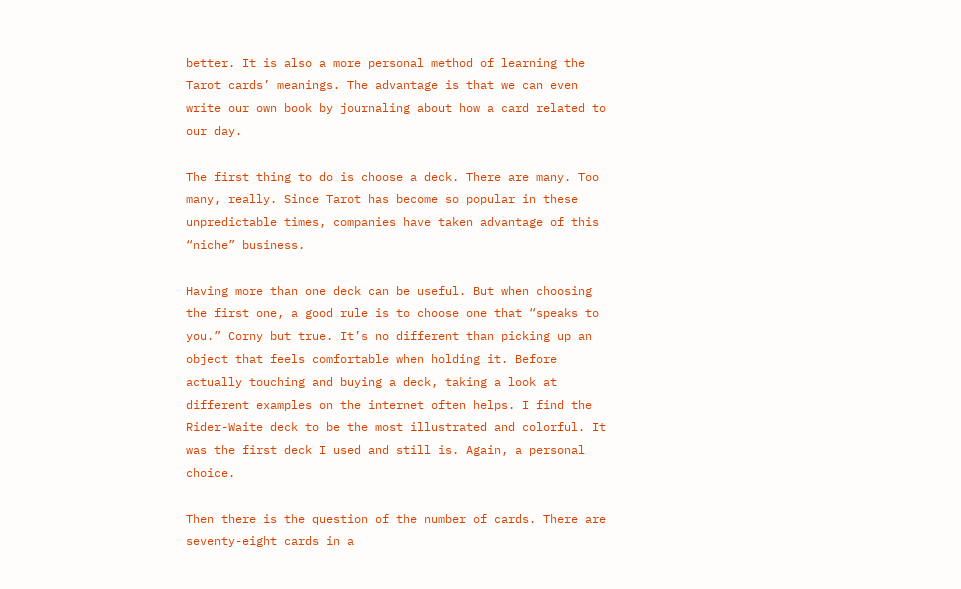better. It is also a more personal method of learning the Tarot cards’ meanings. The advantage is that we can even write our own book by journaling about how a card related to our day.

The first thing to do is choose a deck. There are many. Too many, really. Since Tarot has become so popular in these unpredictable times, companies have taken advantage of this “niche” business.

Having more than one deck can be useful. But when choosing the first one, a good rule is to choose one that “speaks to you.” Corny but true. It’s no different than picking up an object that feels comfortable when holding it. Before actually touching and buying a deck, taking a look at different examples on the internet often helps. I find the Rider-Waite deck to be the most illustrated and colorful. It was the first deck I used and still is. Again, a personal choice.

Then there is the question of the number of cards. There are seventy-eight cards in a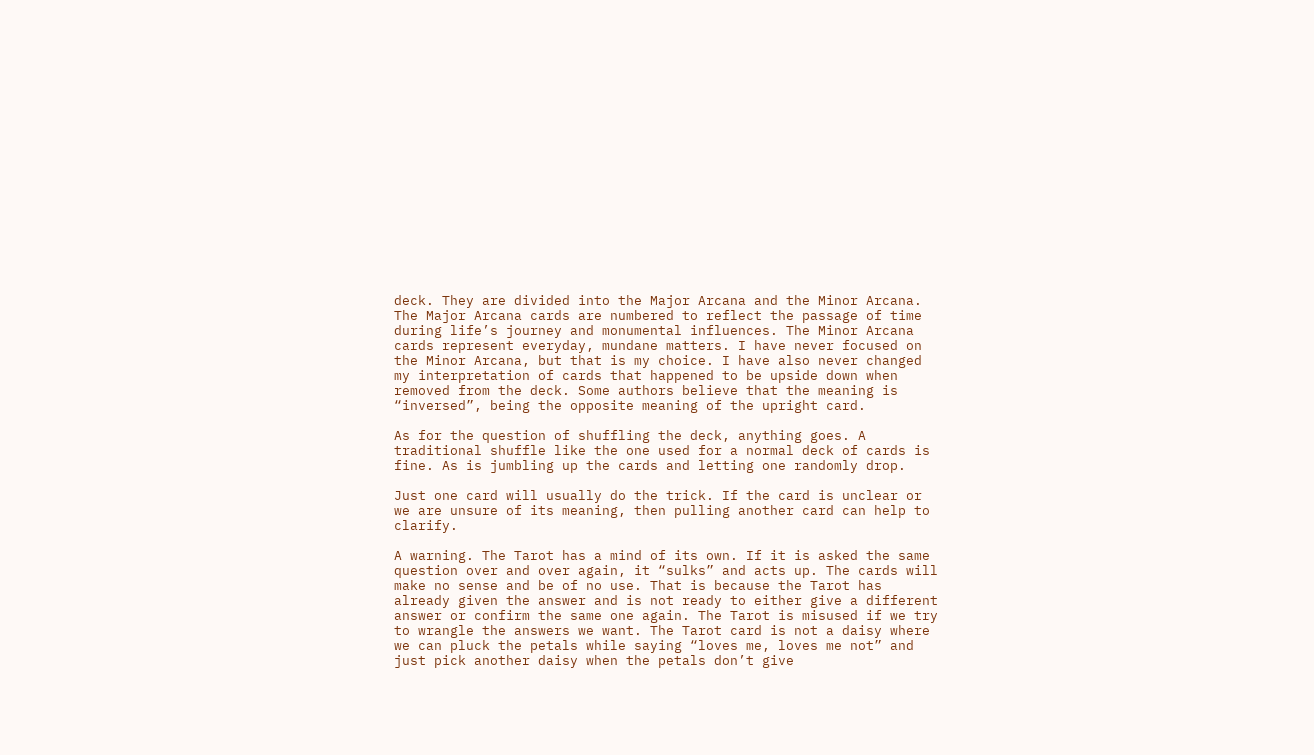deck. They are divided into the Major Arcana and the Minor Arcana. The Major Arcana cards are numbered to reflect the passage of time during life’s journey and monumental influences. The Minor Arcana cards represent everyday, mundane matters. I have never focused on the Minor Arcana, but that is my choice. I have also never changed my interpretation of cards that happened to be upside down when removed from the deck. Some authors believe that the meaning is “inversed”, being the opposite meaning of the upright card.

As for the question of shuffling the deck, anything goes. A traditional shuffle like the one used for a normal deck of cards is fine. As is jumbling up the cards and letting one randomly drop.

Just one card will usually do the trick. If the card is unclear or we are unsure of its meaning, then pulling another card can help to clarify.

A warning. The Tarot has a mind of its own. If it is asked the same question over and over again, it “sulks” and acts up. The cards will make no sense and be of no use. That is because the Tarot has already given the answer and is not ready to either give a different answer or confirm the same one again. The Tarot is misused if we try to wrangle the answers we want. The Tarot card is not a daisy where we can pluck the petals while saying “loves me, loves me not” and just pick another daisy when the petals don’t give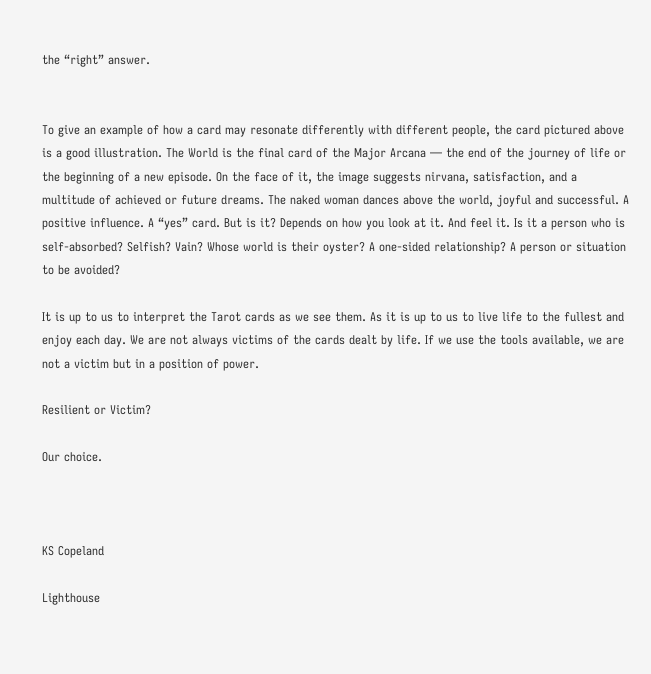the “right” answer.


To give an example of how a card may resonate differently with different people, the card pictured above is a good illustration. The World is the final card of the Major Arcana — the end of the journey of life or the beginning of a new episode. On the face of it, the image suggests nirvana, satisfaction, and a multitude of achieved or future dreams. The naked woman dances above the world, joyful and successful. A positive influence. A “yes” card. But is it? Depends on how you look at it. And feel it. Is it a person who is self-absorbed? Selfish? Vain? Whose world is their oyster? A one-sided relationship? A person or situation to be avoided?

It is up to us to interpret the Tarot cards as we see them. As it is up to us to live life to the fullest and enjoy each day. We are not always victims of the cards dealt by life. If we use the tools available, we are not a victim but in a position of power.

Resilient or Victim?

Our choice.



KS Copeland

Lighthouse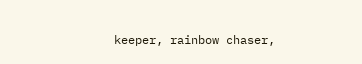keeper, rainbow chaser,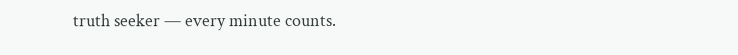truth seeker — every minute counts.